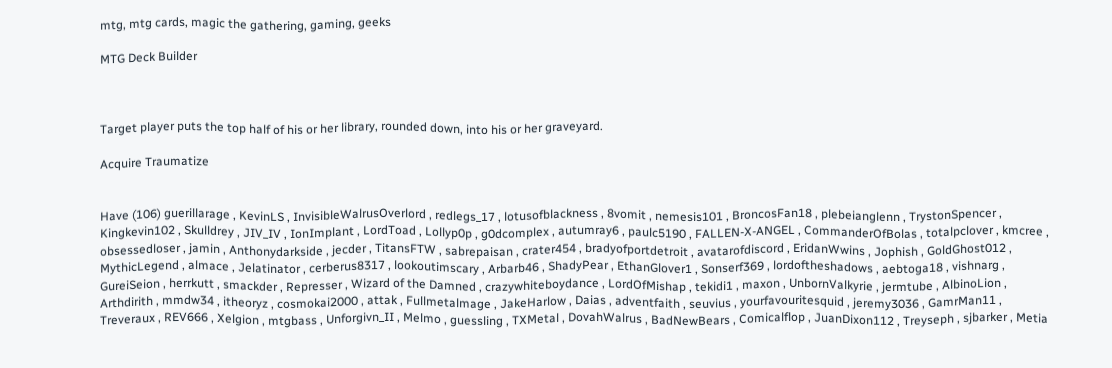mtg, mtg cards, magic the gathering, gaming, geeks

MTG Deck Builder



Target player puts the top half of his or her library, rounded down, into his or her graveyard.

Acquire Traumatize


Have (106) guerillarage , KevinLS , InvisibleWalrusOverlord , redlegs_17 , lotusofblackness , 8vomit , nemesis101 , BroncosFan18 , plebeianglenn , TrystonSpencer , Kingkevin102 , Skulldrey , JIV_IV , IonImplant , LordToad , Lollyp0p , g0dcomplex , autumray6 , paulc5190 , FALLEN-X-ANGEL , CommanderOfBolas , totalpclover , kmcree , obsessedloser , jamin , Anthonydarkside , jecder , TitansFTW , sabrepaisan , crater454 , bradyofportdetroit , avatarofdiscord , EridanWwins , Jophish , GoldGhost012 , MythicLegend , almace , Jelatinator , cerberus8317 , lookoutimscary , Arbarb46 , ShadyPear , EthanGlover1 , Sonserf369 , lordoftheshadows , aebtoga18 , vishnarg , GureiSeion , herrkutt , smackder , Represser , Wizard of the Damned , crazywhiteboydance , LordOfMishap , tekidi1 , maxon , UnbornValkyrie , jermtube , AlbinoLion , Arthdirith , mmdw34 , itheoryz , cosmokai2000 , attak , Fullmetalmage , JakeHarlow , Daias , adventfaith , seuvius , yourfavouritesquid , jeremy3036 , GamrMan11 , Treveraux , REV666 , Xelgion , mtgbass , Unforgivn_II , Melmo , guessling , TXMetal , DovahWalrus , BadNewBears , Comicalflop , JuanDixon112 , Treyseph , sjbarker , Metia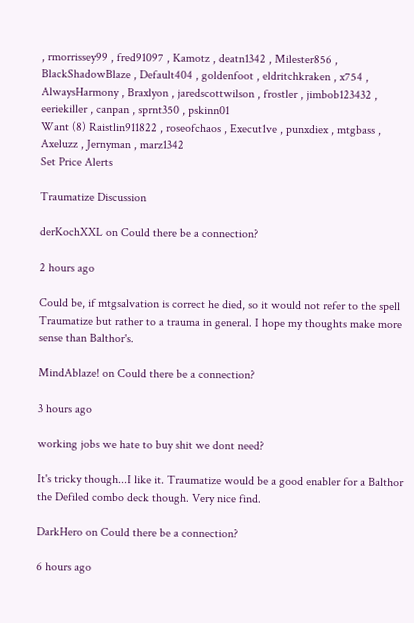, rmorrissey99 , fred91097 , Kamotz , deatn1342 , Milester856 , BlackShadowBlaze , Default404 , goldenfoot , eldritchkraken , x754 , AlwaysHarmony , Braxlyon , jaredscottwilson , frostler , jimbob123432 , eeriekiller , canpan , sprnt350 , pskinn01
Want (8) Raistlin911822 , roseofchaos , Execut1ve , punxdiex , mtgbass , Axeluzz , Jernyman , marz1342
Set Price Alerts

Traumatize Discussion

derKochXXL on Could there be a connection?

2 hours ago

Could be, if mtgsalvation is correct he died, so it would not refer to the spell Traumatize but rather to a trauma in general. I hope my thoughts make more sense than Balthor's.

MindAblaze! on Could there be a connection?

3 hours ago

working jobs we hate to buy shit we dont need?

It's tricky though...I like it. Traumatize would be a good enabler for a Balthor the Defiled combo deck though. Very nice find.

DarkHero on Could there be a connection?

6 hours ago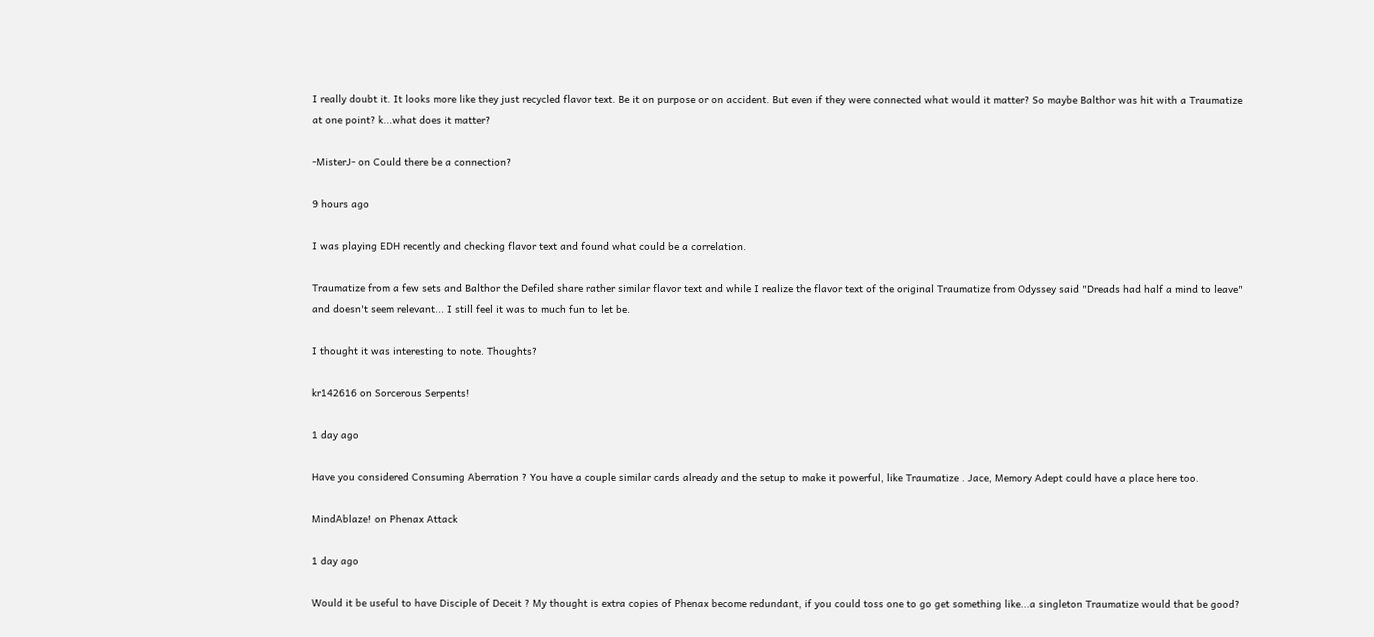I really doubt it. It looks more like they just recycled flavor text. Be it on purpose or on accident. But even if they were connected what would it matter? So maybe Balthor was hit with a Traumatize at one point? k...what does it matter?

-MisterJ- on Could there be a connection?

9 hours ago

I was playing EDH recently and checking flavor text and found what could be a correlation.

Traumatize from a few sets and Balthor the Defiled share rather similar flavor text and while I realize the flavor text of the original Traumatize from Odyssey said "Dreads had half a mind to leave" and doesn't seem relevant... I still feel it was to much fun to let be.

I thought it was interesting to note. Thoughts?

kr142616 on Sorcerous Serpents!

1 day ago

Have you considered Consuming Aberration ? You have a couple similar cards already and the setup to make it powerful, like Traumatize . Jace, Memory Adept could have a place here too.

MindAblaze! on Phenax Attack

1 day ago

Would it be useful to have Disciple of Deceit ? My thought is extra copies of Phenax become redundant, if you could toss one to go get something like...a singleton Traumatize would that be good?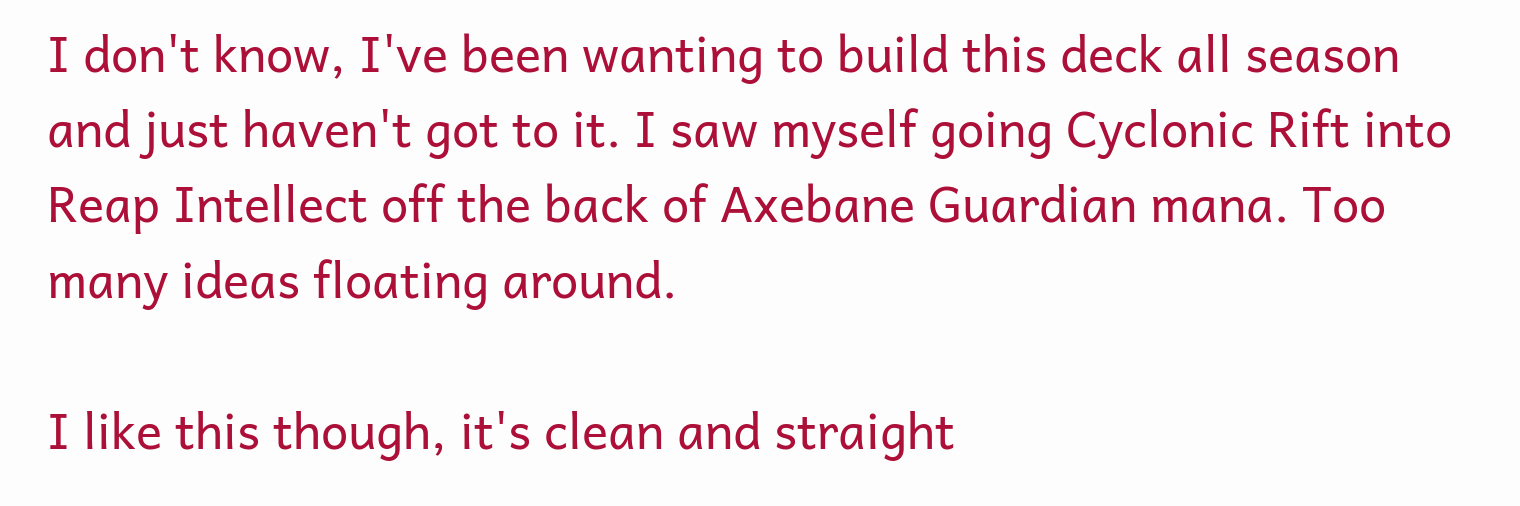I don't know, I've been wanting to build this deck all season and just haven't got to it. I saw myself going Cyclonic Rift into Reap Intellect off the back of Axebane Guardian mana. Too many ideas floating around.

I like this though, it's clean and straight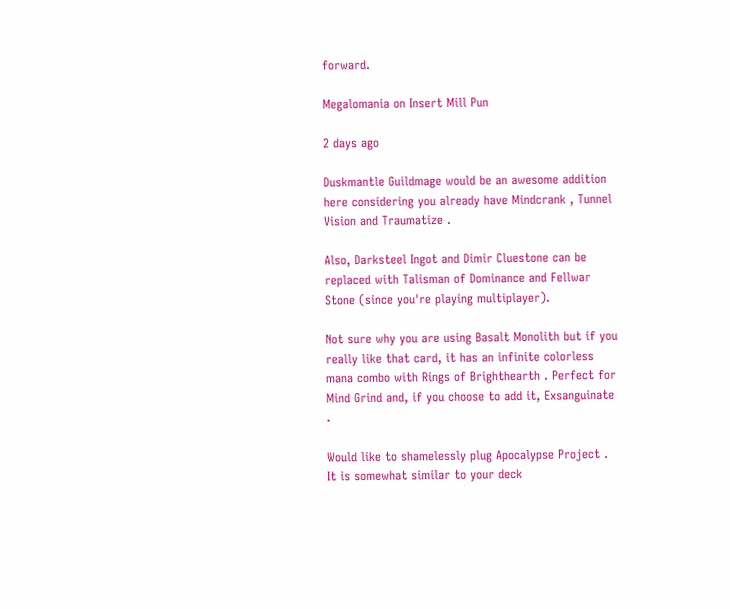forward.

Megalomania on Insert Mill Pun

2 days ago

Duskmantle Guildmage would be an awesome addition here considering you already have Mindcrank , Tunnel Vision and Traumatize .

Also, Darksteel Ingot and Dimir Cluestone can be replaced with Talisman of Dominance and Fellwar Stone (since you're playing multiplayer).

Not sure why you are using Basalt Monolith but if you really like that card, it has an infinite colorless mana combo with Rings of Brighthearth . Perfect for Mind Grind and, if you choose to add it, Exsanguinate .

Would like to shamelessly plug Apocalypse Project . It is somewhat similar to your deck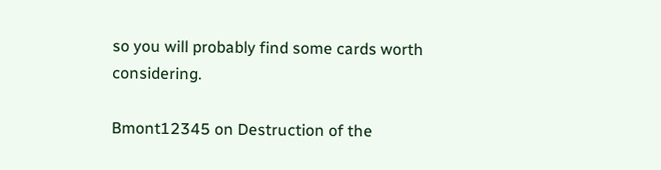so you will probably find some cards worth considering.

Bmont12345 on Destruction of the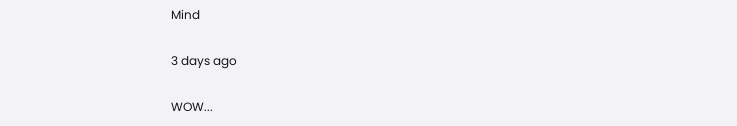Mind

3 days ago

WOW...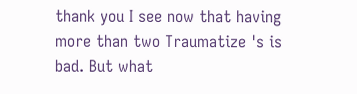thank you I see now that having more than two Traumatize 's is bad. But what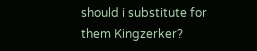should i substitute for them Kingzerker?